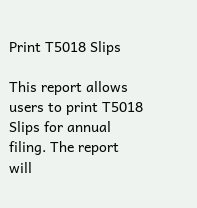Print T5018 Slips

This report allows users to print T5018 Slips for annual filing. The report will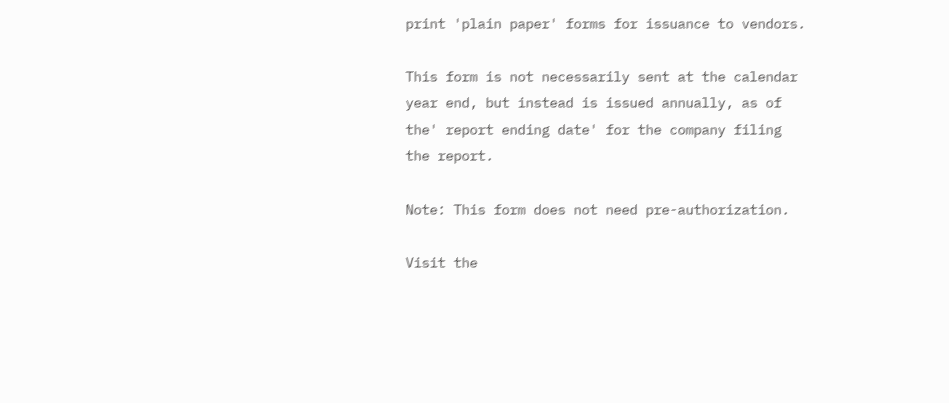print 'plain paper' forms for issuance to vendors.

This form is not necessarily sent at the calendar year end, but instead is issued annually, as of the' report ending date' for the company filing the report.

Note: This form does not need pre-authorization.

Visit the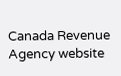Canada Revenue Agency website